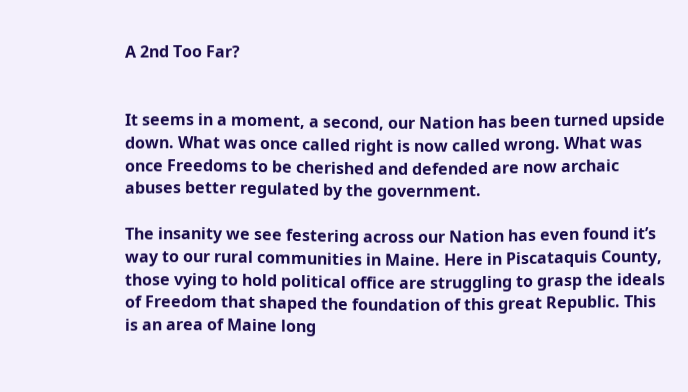A 2nd Too Far?


It seems in a moment, a second, our Nation has been turned upside down. What was once called right is now called wrong. What was once Freedoms to be cherished and defended are now archaic abuses better regulated by the government.

The insanity we see festering across our Nation has even found it’s way to our rural communities in Maine. Here in Piscataquis County, those vying to hold political office are struggling to grasp the ideals of Freedom that shaped the foundation of this great Republic. This is an area of Maine long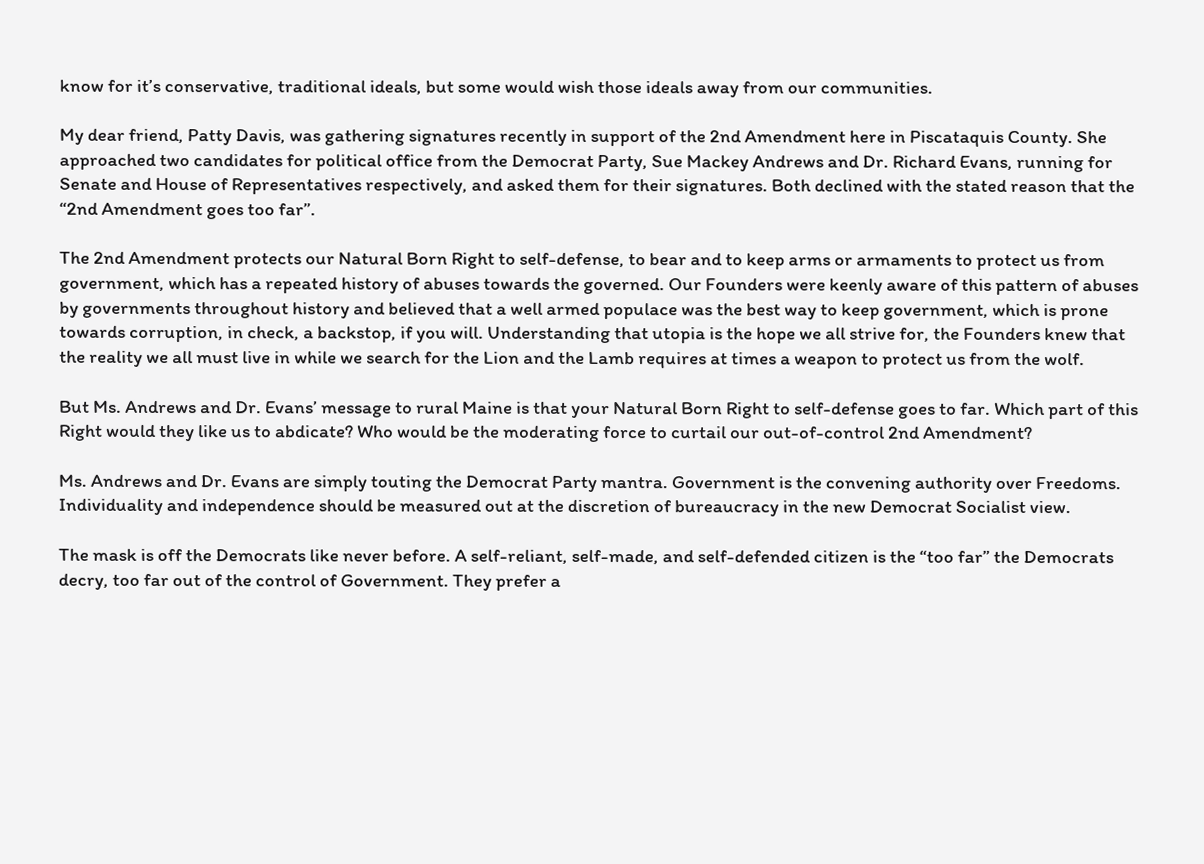know for it’s conservative, traditional ideals, but some would wish those ideals away from our communities.

My dear friend, Patty Davis, was gathering signatures recently in support of the 2nd Amendment here in Piscataquis County. She approached two candidates for political office from the Democrat Party, Sue Mackey Andrews and Dr. Richard Evans, running for Senate and House of Representatives respectively, and asked them for their signatures. Both declined with the stated reason that the “2nd Amendment goes too far”.

The 2nd Amendment protects our Natural Born Right to self-defense, to bear and to keep arms or armaments to protect us from government, which has a repeated history of abuses towards the governed. Our Founders were keenly aware of this pattern of abuses by governments throughout history and believed that a well armed populace was the best way to keep government, which is prone towards corruption, in check, a backstop, if you will. Understanding that utopia is the hope we all strive for, the Founders knew that the reality we all must live in while we search for the Lion and the Lamb requires at times a weapon to protect us from the wolf.

But Ms. Andrews and Dr. Evans’ message to rural Maine is that your Natural Born Right to self-defense goes to far. Which part of this Right would they like us to abdicate? Who would be the moderating force to curtail our out-of-control 2nd Amendment?

Ms. Andrews and Dr. Evans are simply touting the Democrat Party mantra. Government is the convening authority over Freedoms. Individuality and independence should be measured out at the discretion of bureaucracy in the new Democrat Socialist view.

The mask is off the Democrats like never before. A self-reliant, self-made, and self-defended citizen is the “too far” the Democrats decry, too far out of the control of Government. They prefer a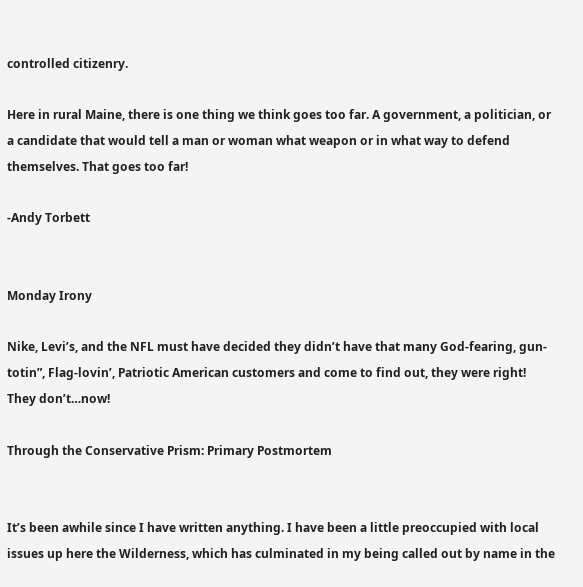controlled citizenry.

Here in rural Maine, there is one thing we think goes too far. A government, a politician, or a candidate that would tell a man or woman what weapon or in what way to defend themselves. That goes too far!

-Andy Torbett


Monday Irony

Nike, Levi’s, and the NFL must have decided they didn’t have that many God-fearing, gun-totin”, Flag-lovin’, Patriotic American customers and come to find out, they were right! They don’t…now!

Through the Conservative Prism: Primary Postmortem


It’s been awhile since I have written anything. I have been a little preoccupied with local issues up here the Wilderness, which has culminated in my being called out by name in the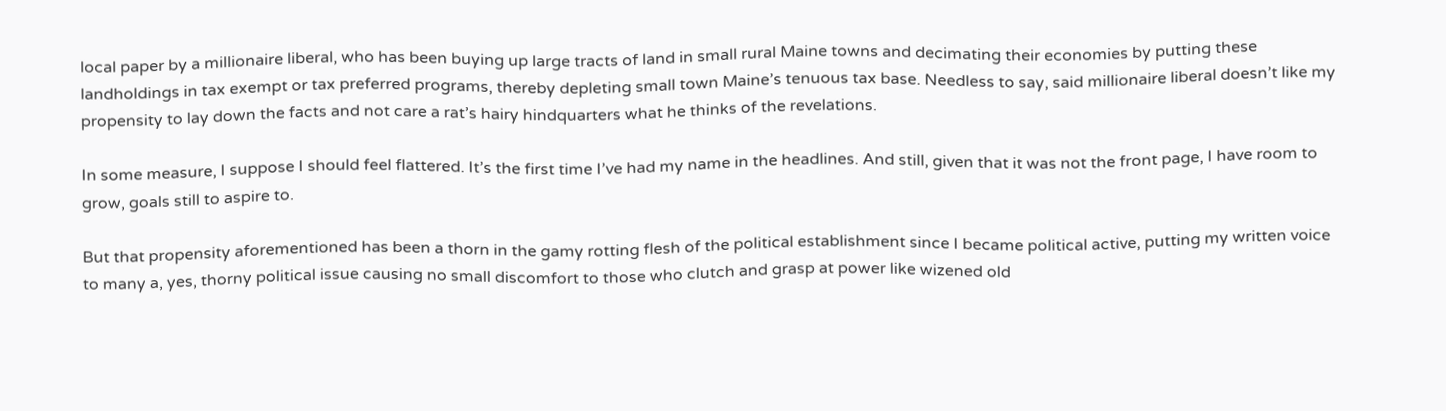local paper by a millionaire liberal, who has been buying up large tracts of land in small rural Maine towns and decimating their economies by putting these landholdings in tax exempt or tax preferred programs, thereby depleting small town Maine’s tenuous tax base. Needless to say, said millionaire liberal doesn’t like my propensity to lay down the facts and not care a rat’s hairy hindquarters what he thinks of the revelations.

In some measure, I suppose I should feel flattered. It’s the first time I’ve had my name in the headlines. And still, given that it was not the front page, I have room to grow, goals still to aspire to.

But that propensity aforementioned has been a thorn in the gamy rotting flesh of the political establishment since I became political active, putting my written voice to many a, yes, thorny political issue causing no small discomfort to those who clutch and grasp at power like wizened old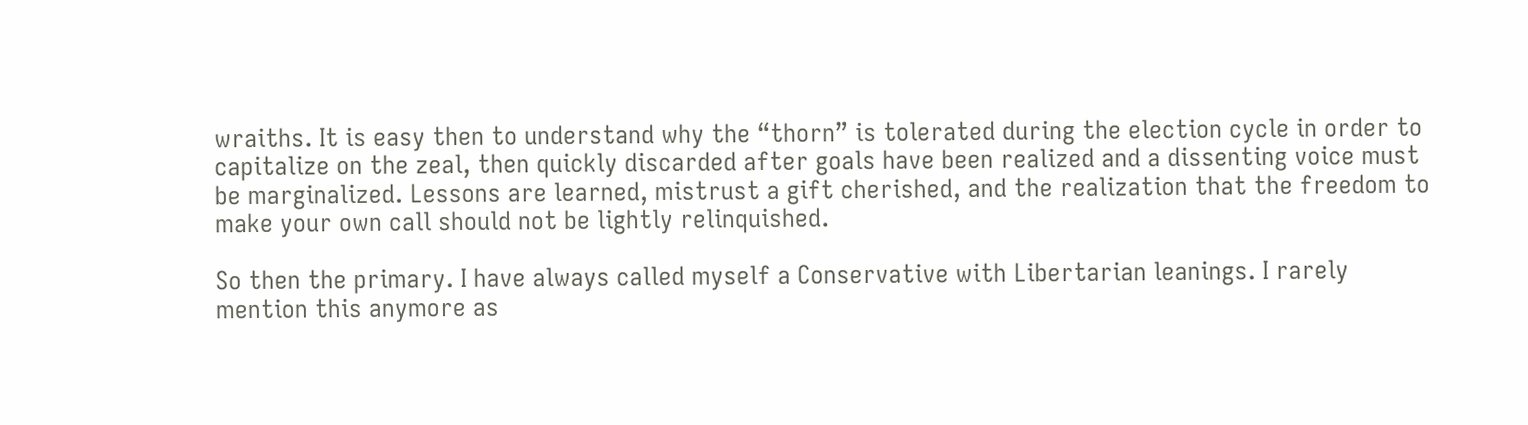wraiths. It is easy then to understand why the “thorn” is tolerated during the election cycle in order to capitalize on the zeal, then quickly discarded after goals have been realized and a dissenting voice must be marginalized. Lessons are learned, mistrust a gift cherished, and the realization that the freedom to make your own call should not be lightly relinquished.

So then the primary. I have always called myself a Conservative with Libertarian leanings. I rarely mention this anymore as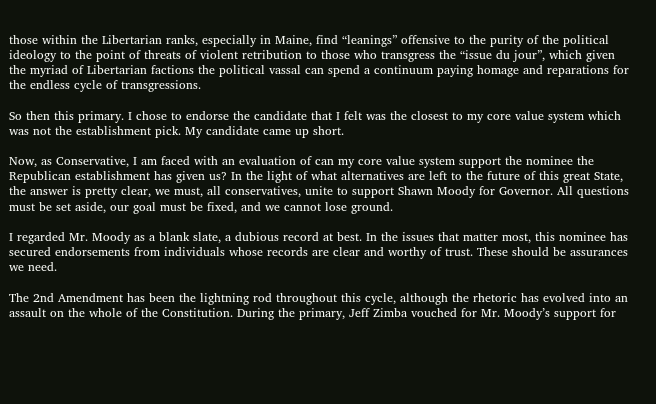those within the Libertarian ranks, especially in Maine, find “leanings” offensive to the purity of the political ideology to the point of threats of violent retribution to those who transgress the “issue du jour”, which given the myriad of Libertarian factions the political vassal can spend a continuum paying homage and reparations for the endless cycle of transgressions.

So then this primary. I chose to endorse the candidate that I felt was the closest to my core value system which was not the establishment pick. My candidate came up short.

Now, as Conservative, I am faced with an evaluation of can my core value system support the nominee the Republican establishment has given us? In the light of what alternatives are left to the future of this great State, the answer is pretty clear, we must, all conservatives, unite to support Shawn Moody for Governor. All questions must be set aside, our goal must be fixed, and we cannot lose ground.

I regarded Mr. Moody as a blank slate, a dubious record at best. In the issues that matter most, this nominee has secured endorsements from individuals whose records are clear and worthy of trust. These should be assurances we need.

The 2nd Amendment has been the lightning rod throughout this cycle, although the rhetoric has evolved into an assault on the whole of the Constitution. During the primary, Jeff Zimba vouched for Mr. Moody’s support for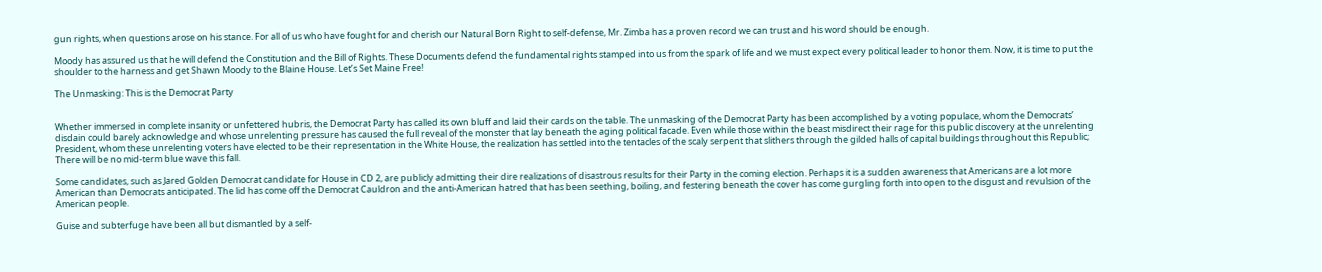gun rights, when questions arose on his stance. For all of us who have fought for and cherish our Natural Born Right to self-defense, Mr. Zimba has a proven record we can trust and his word should be enough.

Moody has assured us that he will defend the Constitution and the Bill of Rights. These Documents defend the fundamental rights stamped into us from the spark of life and we must expect every political leader to honor them. Now, it is time to put the shoulder to the harness and get Shawn Moody to the Blaine House. Let’s Set Maine Free!

The Unmasking: This is the Democrat Party


Whether immersed in complete insanity or unfettered hubris, the Democrat Party has called its own bluff and laid their cards on the table. The unmasking of the Democrat Party has been accomplished by a voting populace, whom the Democrats’ disdain could barely acknowledge and whose unrelenting pressure has caused the full reveal of the monster that lay beneath the aging political facade. Even while those within the beast misdirect their rage for this public discovery at the unrelenting President, whom these unrelenting voters have elected to be their representation in the White House, the realization has settled into the tentacles of the scaly serpent that slithers through the gilded halls of capital buildings throughout this Republic; There will be no mid-term blue wave this fall.

Some candidates, such as Jared Golden Democrat candidate for House in CD 2, are publicly admitting their dire realizations of disastrous results for their Party in the coming election. Perhaps it is a sudden awareness that Americans are a lot more American than Democrats anticipated. The lid has come off the Democrat Cauldron and the anti-American hatred that has been seething, boiling, and festering beneath the cover has come gurgling forth into open to the disgust and revulsion of the American people.

Guise and subterfuge have been all but dismantled by a self-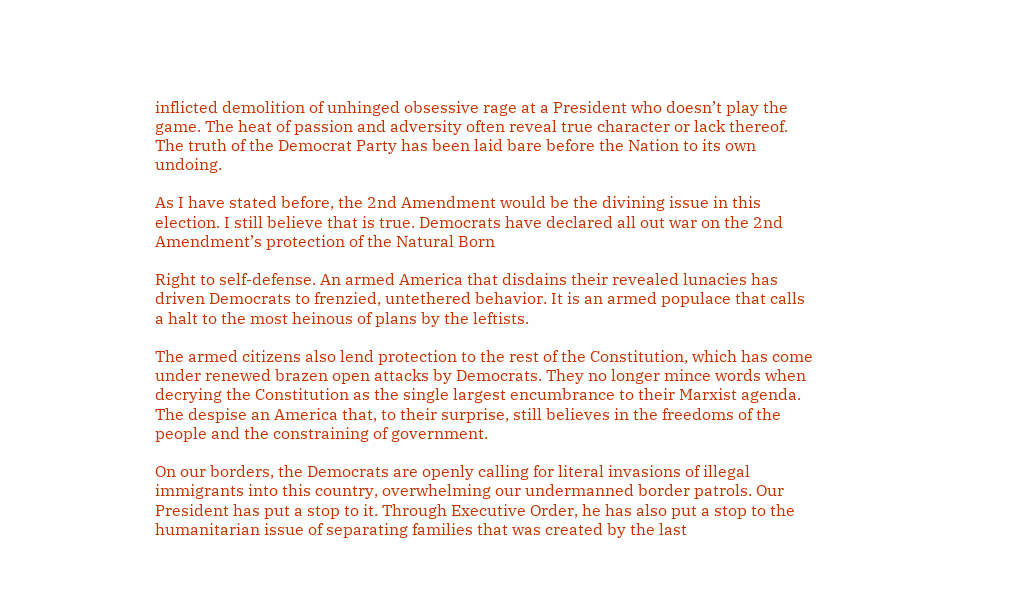inflicted demolition of unhinged obsessive rage at a President who doesn’t play the game. The heat of passion and adversity often reveal true character or lack thereof. The truth of the Democrat Party has been laid bare before the Nation to its own undoing.

As I have stated before, the 2nd Amendment would be the divining issue in this election. I still believe that is true. Democrats have declared all out war on the 2nd Amendment’s protection of the Natural Born

Right to self-defense. An armed America that disdains their revealed lunacies has driven Democrats to frenzied, untethered behavior. It is an armed populace that calls a halt to the most heinous of plans by the leftists.

The armed citizens also lend protection to the rest of the Constitution, which has come under renewed brazen open attacks by Democrats. They no longer mince words when decrying the Constitution as the single largest encumbrance to their Marxist agenda. The despise an America that, to their surprise, still believes in the freedoms of the people and the constraining of government.

On our borders, the Democrats are openly calling for literal invasions of illegal immigrants into this country, overwhelming our undermanned border patrols. Our President has put a stop to it. Through Executive Order, he has also put a stop to the humanitarian issue of separating families that was created by the last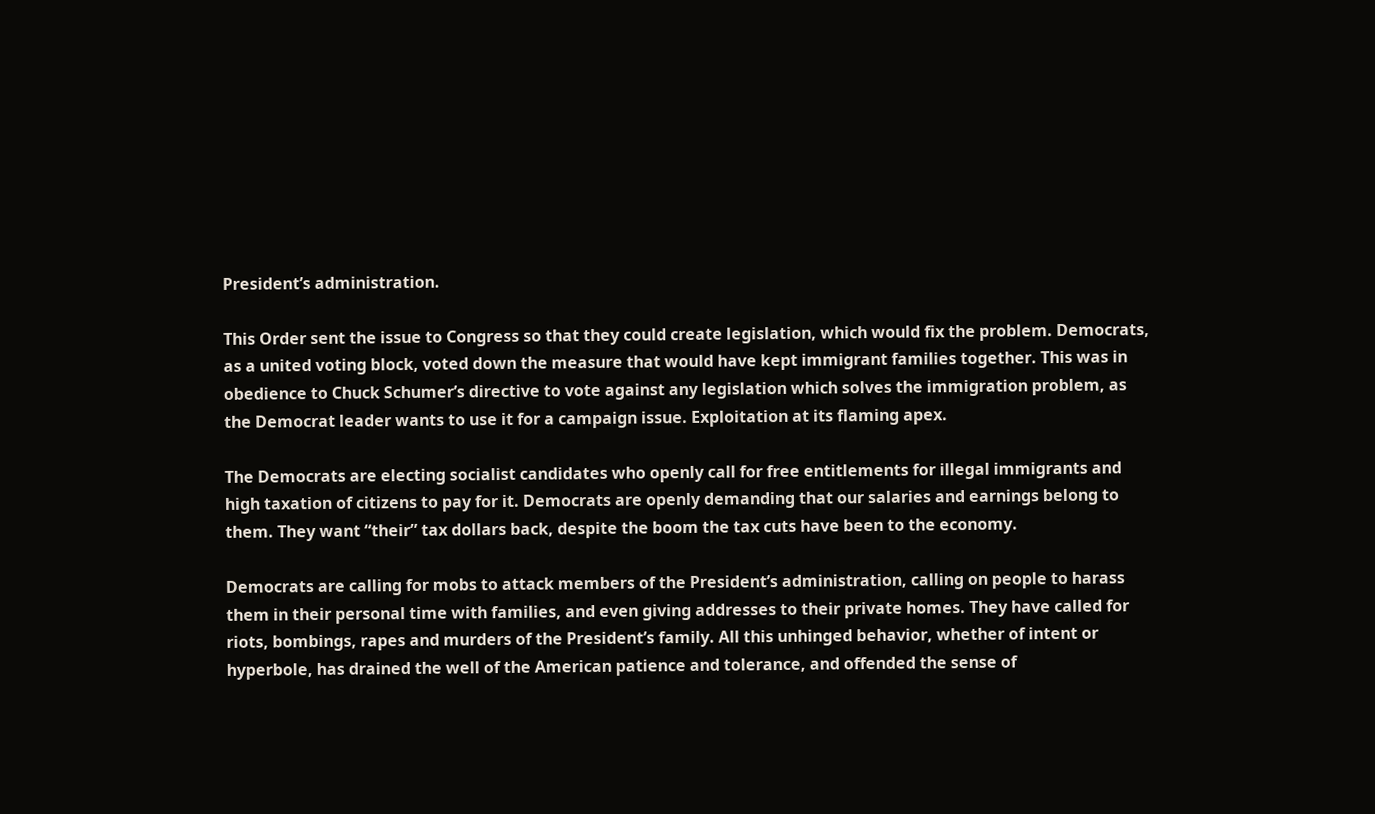President’s administration.

This Order sent the issue to Congress so that they could create legislation, which would fix the problem. Democrats, as a united voting block, voted down the measure that would have kept immigrant families together. This was in obedience to Chuck Schumer’s directive to vote against any legislation which solves the immigration problem, as the Democrat leader wants to use it for a campaign issue. Exploitation at its flaming apex.

The Democrats are electing socialist candidates who openly call for free entitlements for illegal immigrants and high taxation of citizens to pay for it. Democrats are openly demanding that our salaries and earnings belong to them. They want “their” tax dollars back, despite the boom the tax cuts have been to the economy.

Democrats are calling for mobs to attack members of the President’s administration, calling on people to harass them in their personal time with families, and even giving addresses to their private homes. They have called for riots, bombings, rapes and murders of the President’s family. All this unhinged behavior, whether of intent or hyperbole, has drained the well of the American patience and tolerance, and offended the sense of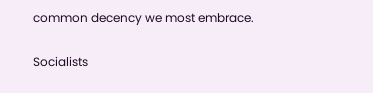common decency we most embrace.

Socialists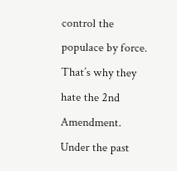control the populace by force. That’s why they hate the 2nd Amendment. Under the past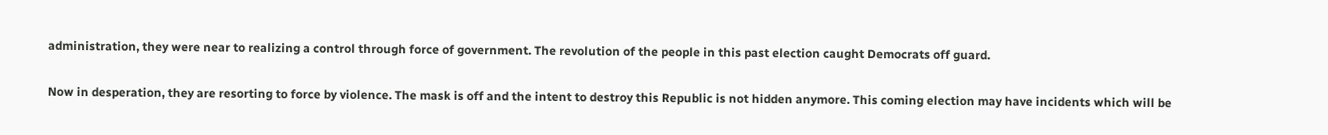administration, they were near to realizing a control through force of government. The revolution of the people in this past election caught Democrats off guard.

Now in desperation, they are resorting to force by violence. The mask is off and the intent to destroy this Republic is not hidden anymore. This coming election may have incidents which will be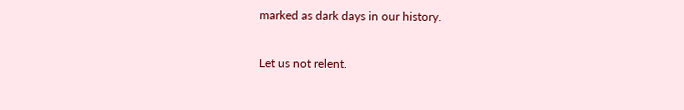marked as dark days in our history.

Let us not relent.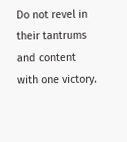Do not revel in their tantrums and content with one victory.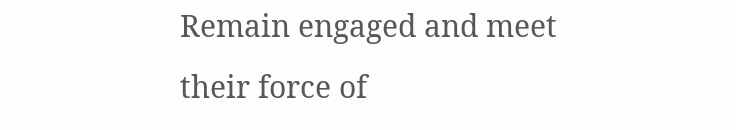Remain engaged and meet their force of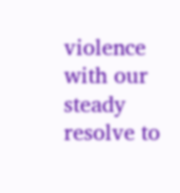violence with our steady resolve to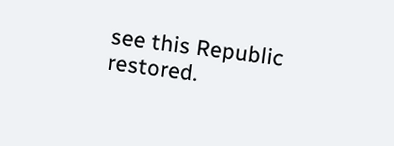see this Republic restored.